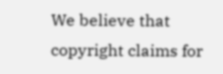We believe that copyright claims for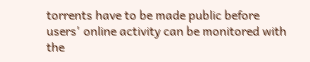torrents have to be made public before users' online activity can be monitored with the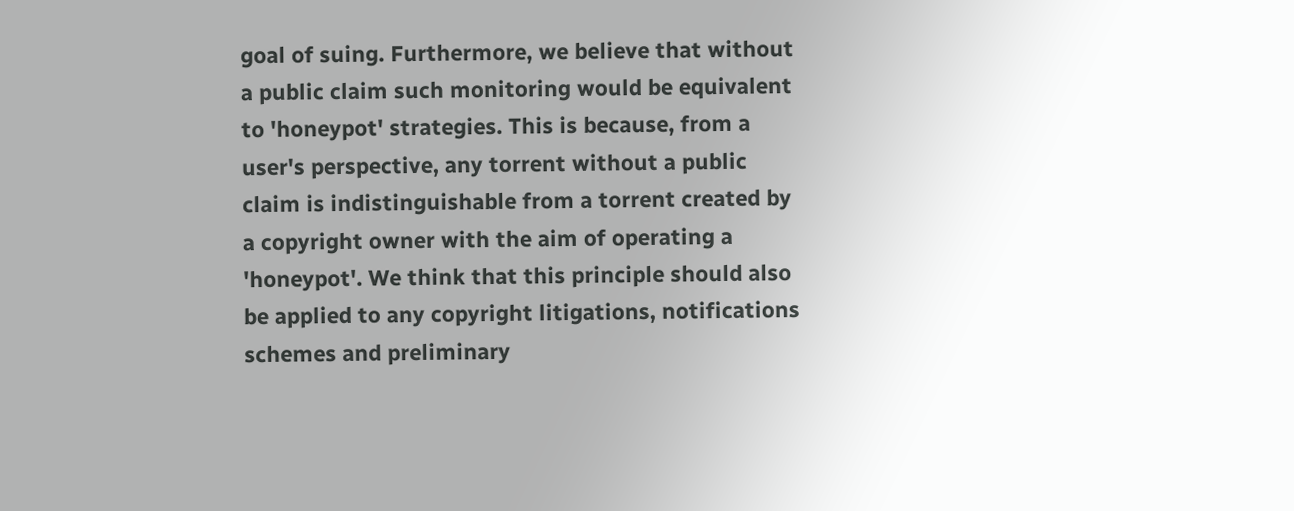goal of suing. Furthermore, we believe that without a public claim such monitoring would be equivalent to 'honeypot' strategies. This is because, from a user's perspective, any torrent without a public claim is indistinguishable from a torrent created by a copyright owner with the aim of operating a 'honeypot'. We think that this principle should also be applied to any copyright litigations, notifications schemes and preliminary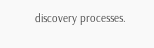discovery processes.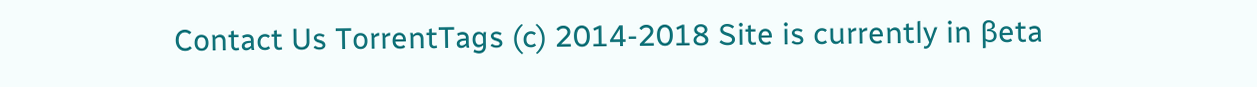Contact Us TorrentTags (c) 2014-2018 Site is currently in βeta